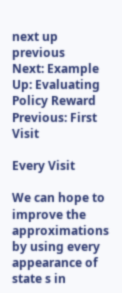next up previous
Next: Example Up: Evaluating Policy Reward Previous: First Visit

Every Visit

We can hope to improve the approximations by using every appearance of state s in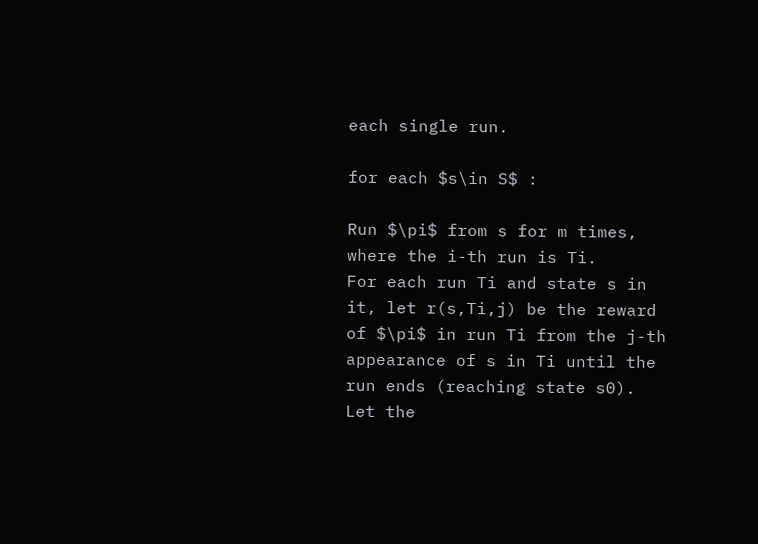each single run.

for each $s\in S$ :

Run $\pi$ from s for m times, where the i-th run is Ti.
For each run Ti and state s in it, let r(s,Ti,j) be the reward of $\pi$ in run Ti from the j-th appearance of s in Ti until the run ends (reaching state s0).
Let the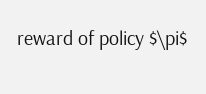reward of policy $\pi$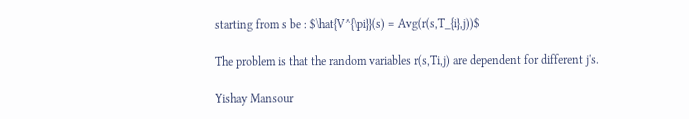starting from s be : $\hat{V^{\pi}}(s) = Avg(r(s,T_{i},j))$

The problem is that the random variables r(s,Ti,j) are dependent for different j's.

Yishay Mansour